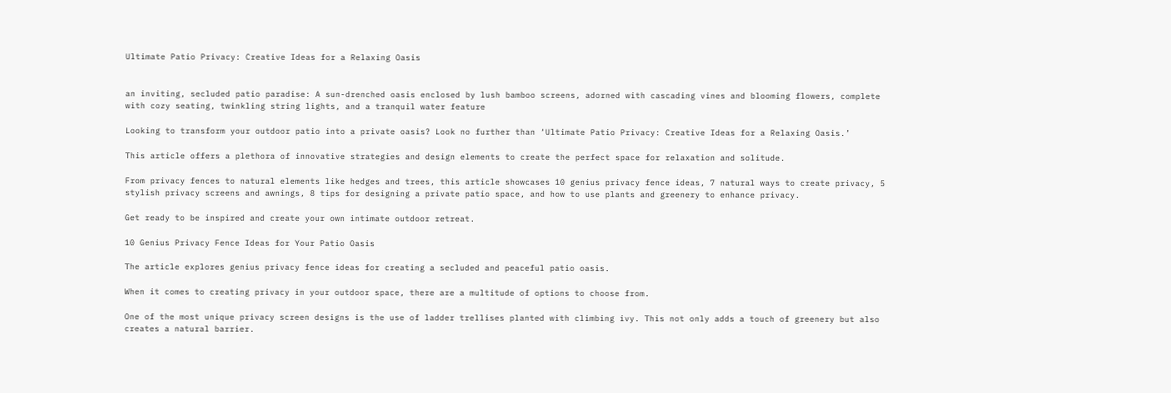Ultimate Patio Privacy: Creative Ideas for a Relaxing Oasis


an inviting, secluded patio paradise: A sun-drenched oasis enclosed by lush bamboo screens, adorned with cascading vines and blooming flowers, complete with cozy seating, twinkling string lights, and a tranquil water feature

Looking to transform your outdoor patio into a private oasis? Look no further than ‘Ultimate Patio Privacy: Creative Ideas for a Relaxing Oasis.’

This article offers a plethora of innovative strategies and design elements to create the perfect space for relaxation and solitude.

From privacy fences to natural elements like hedges and trees, this article showcases 10 genius privacy fence ideas, 7 natural ways to create privacy, 5 stylish privacy screens and awnings, 8 tips for designing a private patio space, and how to use plants and greenery to enhance privacy.

Get ready to be inspired and create your own intimate outdoor retreat.

10 Genius Privacy Fence Ideas for Your Patio Oasis

The article explores genius privacy fence ideas for creating a secluded and peaceful patio oasis.

When it comes to creating privacy in your outdoor space, there are a multitude of options to choose from.

One of the most unique privacy screen designs is the use of ladder trellises planted with climbing ivy. This not only adds a touch of greenery but also creates a natural barrier.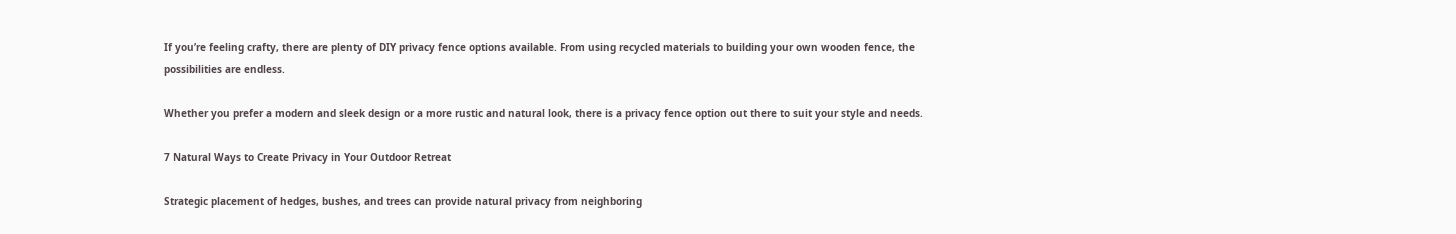If you’re feeling crafty, there are plenty of DIY privacy fence options available. From using recycled materials to building your own wooden fence, the possibilities are endless.

Whether you prefer a modern and sleek design or a more rustic and natural look, there is a privacy fence option out there to suit your style and needs.

7 Natural Ways to Create Privacy in Your Outdoor Retreat

Strategic placement of hedges, bushes, and trees can provide natural privacy from neighboring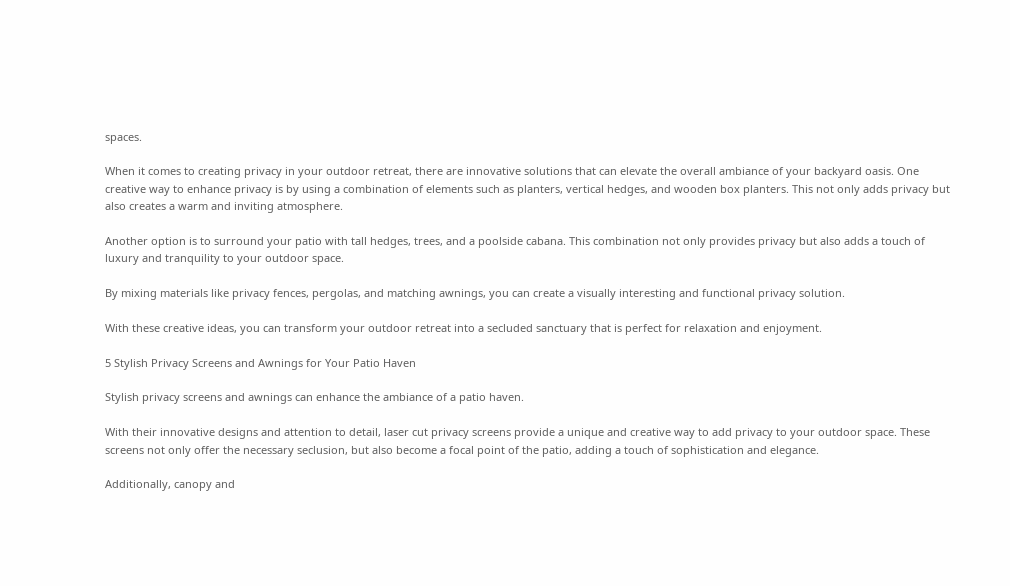spaces.

When it comes to creating privacy in your outdoor retreat, there are innovative solutions that can elevate the overall ambiance of your backyard oasis. One creative way to enhance privacy is by using a combination of elements such as planters, vertical hedges, and wooden box planters. This not only adds privacy but also creates a warm and inviting atmosphere.

Another option is to surround your patio with tall hedges, trees, and a poolside cabana. This combination not only provides privacy but also adds a touch of luxury and tranquility to your outdoor space.

By mixing materials like privacy fences, pergolas, and matching awnings, you can create a visually interesting and functional privacy solution.

With these creative ideas, you can transform your outdoor retreat into a secluded sanctuary that is perfect for relaxation and enjoyment.

5 Stylish Privacy Screens and Awnings for Your Patio Haven

Stylish privacy screens and awnings can enhance the ambiance of a patio haven.

With their innovative designs and attention to detail, laser cut privacy screens provide a unique and creative way to add privacy to your outdoor space. These screens not only offer the necessary seclusion, but also become a focal point of the patio, adding a touch of sophistication and elegance.

Additionally, canopy and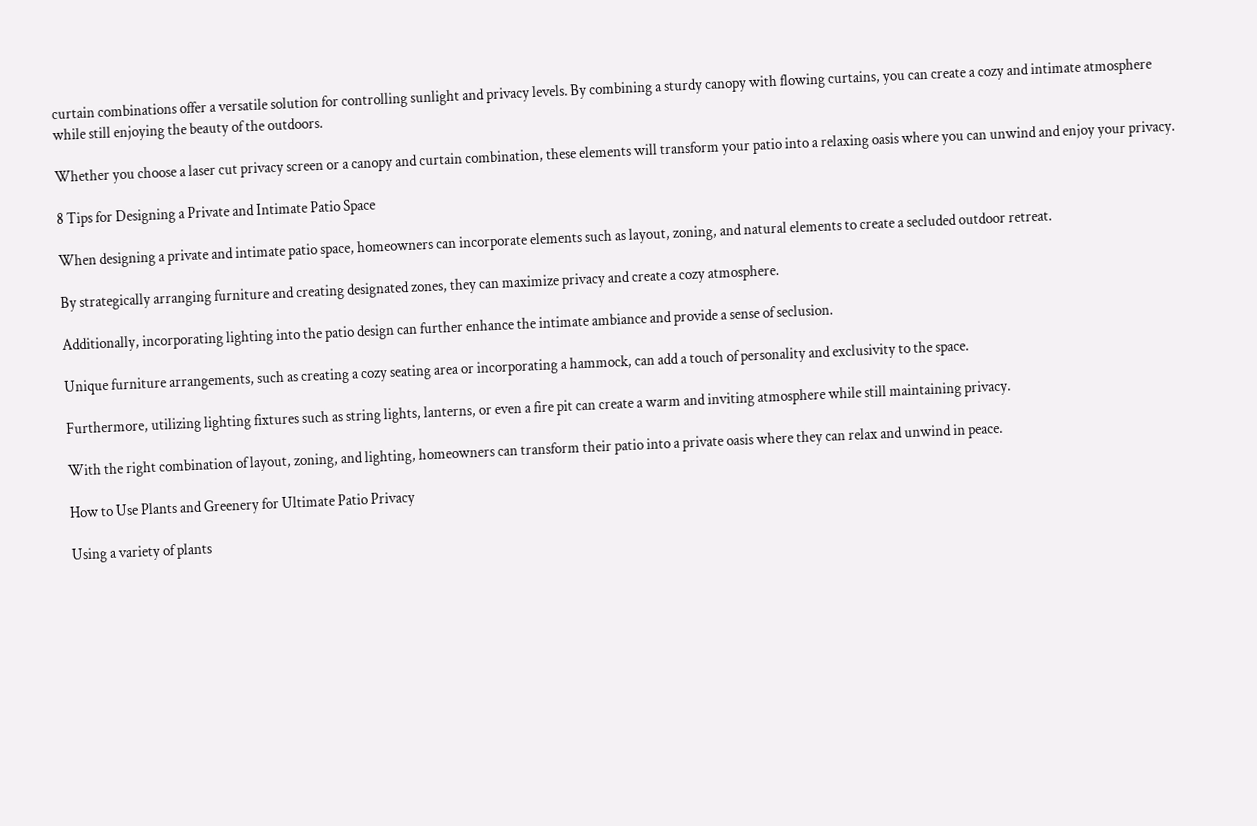curtain combinations offer a versatile solution for controlling sunlight and privacy levels. By combining a sturdy canopy with flowing curtains, you can create a cozy and intimate atmosphere while still enjoying the beauty of the outdoors.

Whether you choose a laser cut privacy screen or a canopy and curtain combination, these elements will transform your patio into a relaxing oasis where you can unwind and enjoy your privacy.

8 Tips for Designing a Private and Intimate Patio Space

When designing a private and intimate patio space, homeowners can incorporate elements such as layout, zoning, and natural elements to create a secluded outdoor retreat.

By strategically arranging furniture and creating designated zones, they can maximize privacy and create a cozy atmosphere.

Additionally, incorporating lighting into the patio design can further enhance the intimate ambiance and provide a sense of seclusion.

Unique furniture arrangements, such as creating a cozy seating area or incorporating a hammock, can add a touch of personality and exclusivity to the space.

Furthermore, utilizing lighting fixtures such as string lights, lanterns, or even a fire pit can create a warm and inviting atmosphere while still maintaining privacy.

With the right combination of layout, zoning, and lighting, homeowners can transform their patio into a private oasis where they can relax and unwind in peace.

How to Use Plants and Greenery for Ultimate Patio Privacy

Using a variety of plants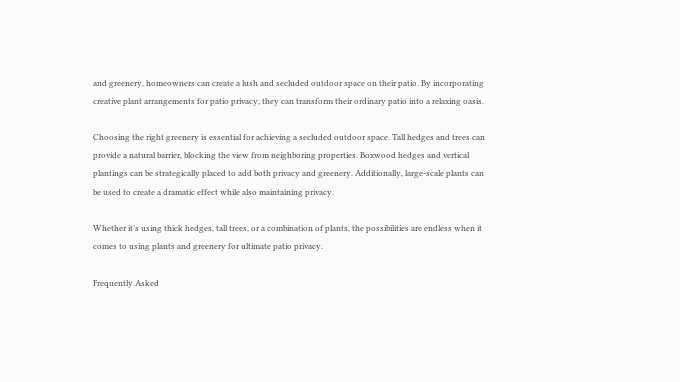and greenery, homeowners can create a lush and secluded outdoor space on their patio. By incorporating creative plant arrangements for patio privacy, they can transform their ordinary patio into a relaxing oasis.

Choosing the right greenery is essential for achieving a secluded outdoor space. Tall hedges and trees can provide a natural barrier, blocking the view from neighboring properties. Boxwood hedges and vertical plantings can be strategically placed to add both privacy and greenery. Additionally, large-scale plants can be used to create a dramatic effect while also maintaining privacy.

Whether it’s using thick hedges, tall trees, or a combination of plants, the possibilities are endless when it comes to using plants and greenery for ultimate patio privacy.

Frequently Asked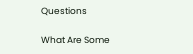Questions

What Are Some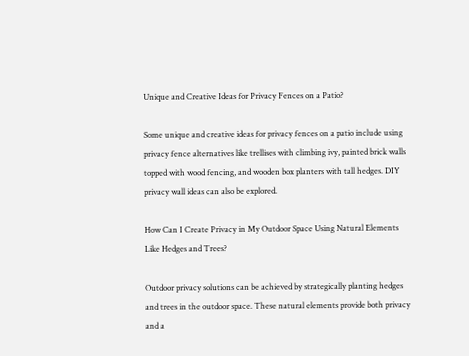Unique and Creative Ideas for Privacy Fences on a Patio?

Some unique and creative ideas for privacy fences on a patio include using privacy fence alternatives like trellises with climbing ivy, painted brick walls topped with wood fencing, and wooden box planters with tall hedges. DIY privacy wall ideas can also be explored.

How Can I Create Privacy in My Outdoor Space Using Natural Elements Like Hedges and Trees?

Outdoor privacy solutions can be achieved by strategically planting hedges and trees in the outdoor space. These natural elements provide both privacy and a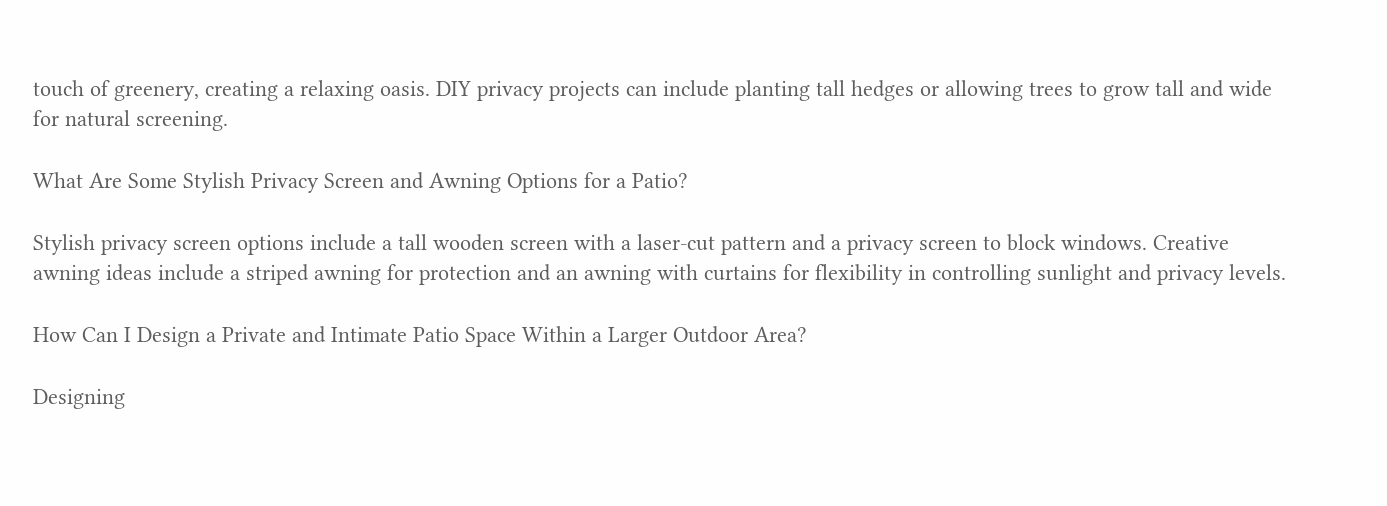touch of greenery, creating a relaxing oasis. DIY privacy projects can include planting tall hedges or allowing trees to grow tall and wide for natural screening.

What Are Some Stylish Privacy Screen and Awning Options for a Patio?

Stylish privacy screen options include a tall wooden screen with a laser-cut pattern and a privacy screen to block windows. Creative awning ideas include a striped awning for protection and an awning with curtains for flexibility in controlling sunlight and privacy levels.

How Can I Design a Private and Intimate Patio Space Within a Larger Outdoor Area?

Designing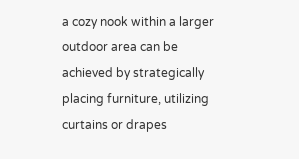a cozy nook within a larger outdoor area can be achieved by strategically placing furniture, utilizing curtains or drapes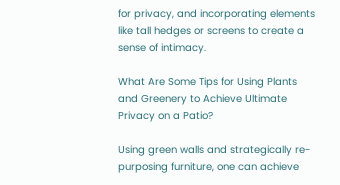for privacy, and incorporating elements like tall hedges or screens to create a sense of intimacy.

What Are Some Tips for Using Plants and Greenery to Achieve Ultimate Privacy on a Patio?

Using green walls and strategically re-purposing furniture, one can achieve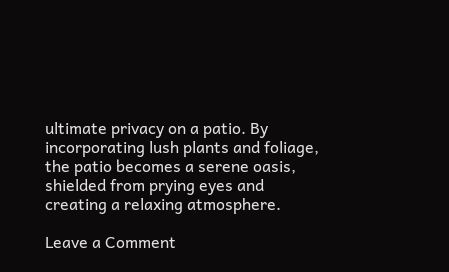ultimate privacy on a patio. By incorporating lush plants and foliage, the patio becomes a serene oasis, shielded from prying eyes and creating a relaxing atmosphere.

Leave a Comment